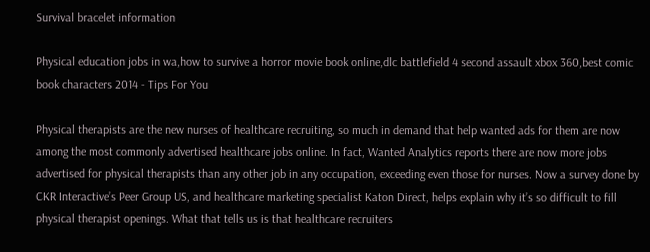Survival bracelet information

Physical education jobs in wa,how to survive a horror movie book online,dlc battlefield 4 second assault xbox 360,best comic book characters 2014 - Tips For You

Physical therapists are the new nurses of healthcare recruiting, so much in demand that help wanted ads for them are now among the most commonly advertised healthcare jobs online. In fact, Wanted Analytics reports there are now more jobs advertised for physical therapists than any other job in any occupation, exceeding even those for nurses. Now a survey done by CKR Interactive’s Peer Group US, and healthcare marketing specialist Katon Direct, helps explain why it’s so difficult to fill physical therapist openings. What that tells us is that healthcare recruiters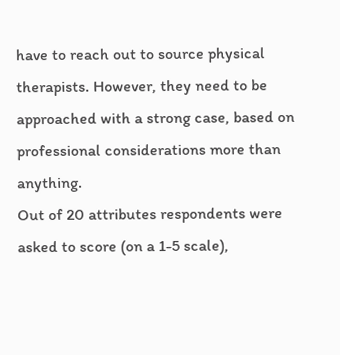have to reach out to source physical therapists. However, they need to be approached with a strong case, based on professional considerations more than anything.
Out of 20 attributes respondents were asked to score (on a 1-5 scale),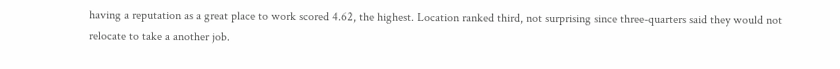having a reputation as a great place to work scored 4.62, the highest. Location ranked third, not surprising since three-quarters said they would not relocate to take a another job.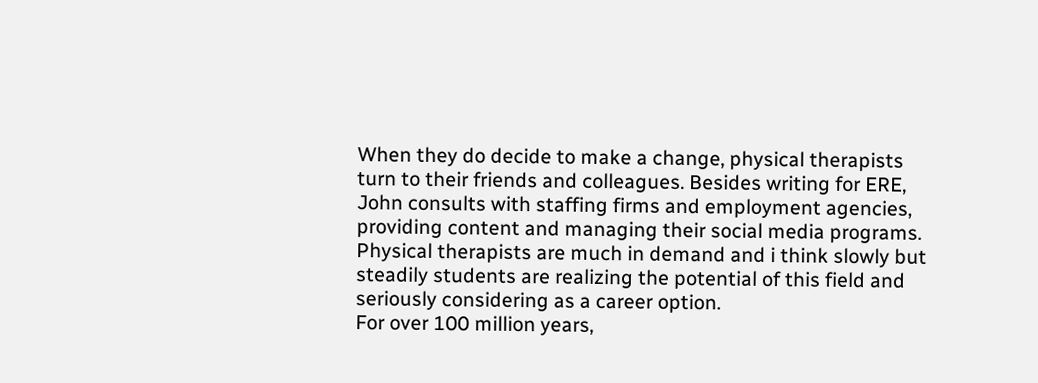When they do decide to make a change, physical therapists turn to their friends and colleagues. Besides writing for ERE, John consults with staffing firms and employment agencies, providing content and managing their social media programs.
Physical therapists are much in demand and i think slowly but steadily students are realizing the potential of this field and seriously considering as a career option.
For over 100 million years,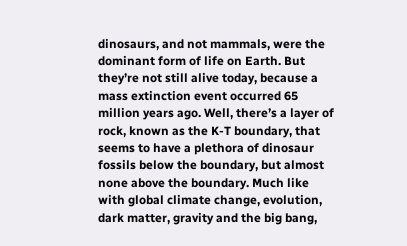dinosaurs, and not mammals, were the dominant form of life on Earth. But they’re not still alive today, because a mass extinction event occurred 65 million years ago. Well, there’s a layer of rock, known as the K-T boundary, that seems to have a plethora of dinosaur fossils below the boundary, but almost none above the boundary. Much like with global climate change, evolution, dark matter, gravity and the big bang,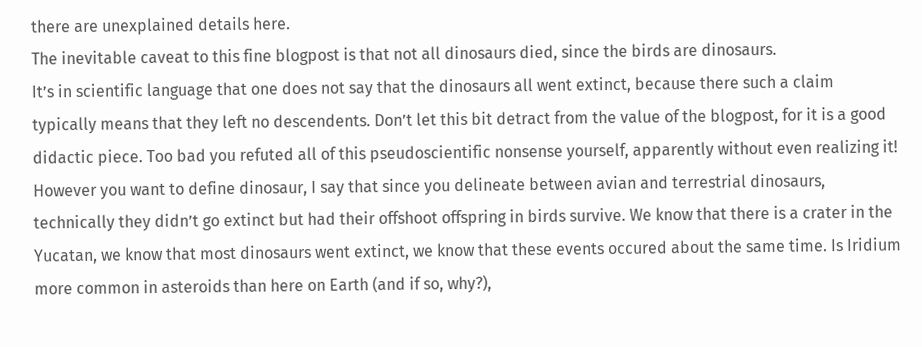there are unexplained details here.
The inevitable caveat to this fine blogpost is that not all dinosaurs died, since the birds are dinosaurs.
It’s in scientific language that one does not say that the dinosaurs all went extinct, because there such a claim typically means that they left no descendents. Don’t let this bit detract from the value of the blogpost, for it is a good didactic piece. Too bad you refuted all of this pseudoscientific nonsense yourself, apparently without even realizing it!
However you want to define dinosaur, I say that since you delineate between avian and terrestrial dinosaurs, technically they didn’t go extinct but had their offshoot offspring in birds survive. We know that there is a crater in the Yucatan, we know that most dinosaurs went extinct, we know that these events occured about the same time. Is Iridium more common in asteroids than here on Earth (and if so, why?),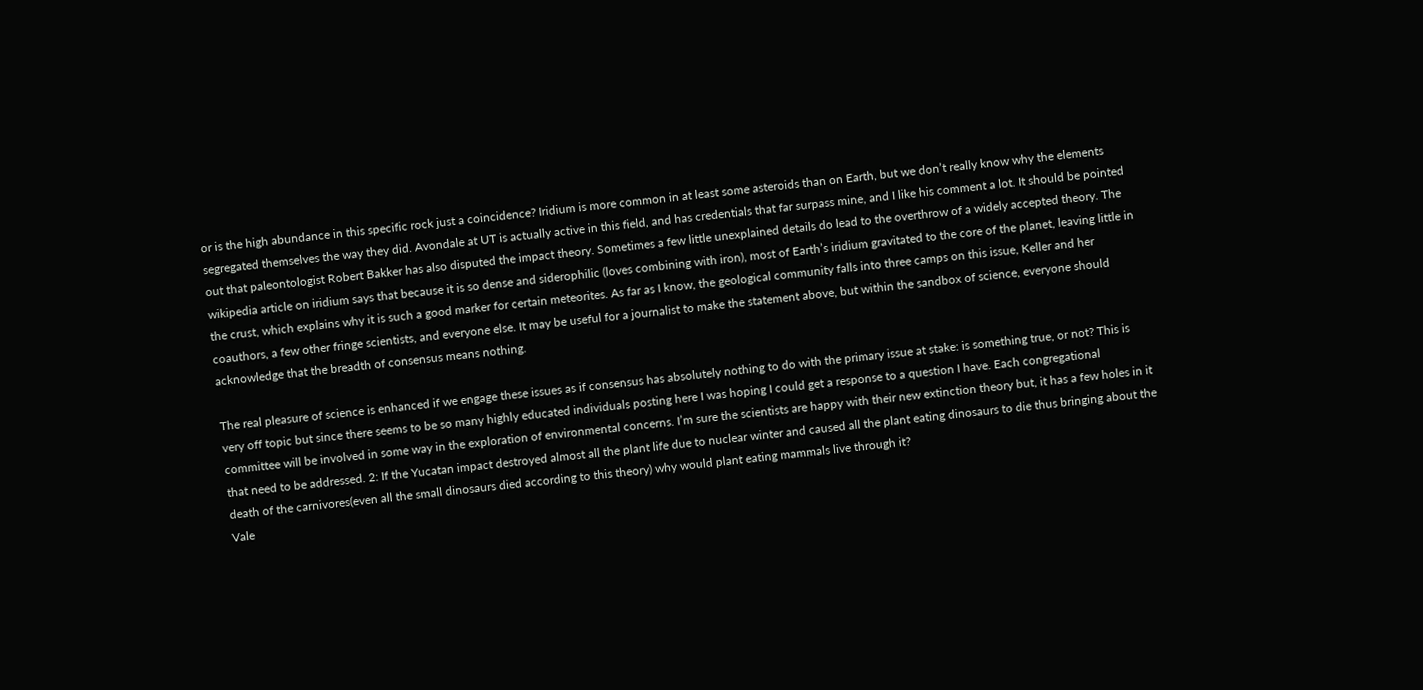or is the high abundance in this specific rock just a coincidence? Iridium is more common in at least some asteroids than on Earth, but we don’t really know why the elements segregated themselves the way they did. Avondale at UT is actually active in this field, and has credentials that far surpass mine, and I like his comment a lot. It should be pointed out that paleontologist Robert Bakker has also disputed the impact theory. Sometimes a few little unexplained details do lead to the overthrow of a widely accepted theory. The wikipedia article on iridium says that because it is so dense and siderophilic (loves combining with iron), most of Earth’s iridium gravitated to the core of the planet, leaving little in the crust, which explains why it is such a good marker for certain meteorites. As far as I know, the geological community falls into three camps on this issue, Keller and her coauthors, a few other fringe scientists, and everyone else. It may be useful for a journalist to make the statement above, but within the sandbox of science, everyone should acknowledge that the breadth of consensus means nothing.

The real pleasure of science is enhanced if we engage these issues as if consensus has absolutely nothing to do with the primary issue at stake: is something true, or not? This is very off topic but since there seems to be so many highly educated individuals posting here I was hoping I could get a response to a question I have. Each congregational committee will be involved in some way in the exploration of environmental concerns. I’m sure the scientists are happy with their new extinction theory but, it has a few holes in it that need to be addressed. 2: If the Yucatan impact destroyed almost all the plant life due to nuclear winter and caused all the plant eating dinosaurs to die thus bringing about the death of the carnivores(even all the small dinosaurs died according to this theory) why would plant eating mammals live through it?
Vale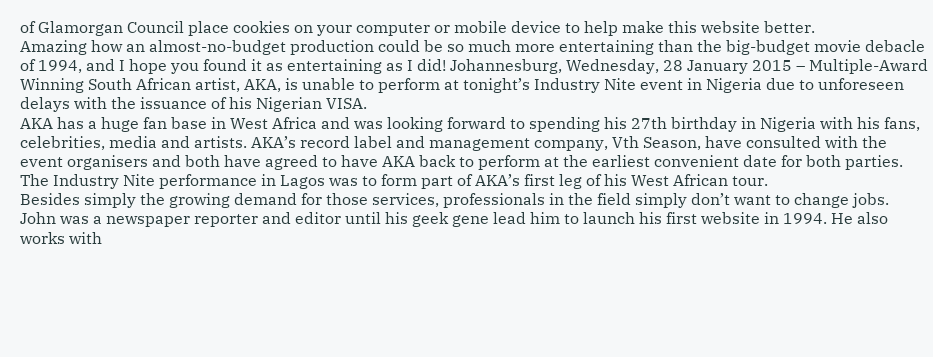of Glamorgan Council place cookies on your computer or mobile device to help make this website better.
Amazing how an almost-no-budget production could be so much more entertaining than the big-budget movie debacle of 1994, and I hope you found it as entertaining as I did! Johannesburg, Wednesday, 28 January 2015 – Multiple-Award Winning South African artist, AKA, is unable to perform at tonight’s Industry Nite event in Nigeria due to unforeseen delays with the issuance of his Nigerian VISA.
AKA has a huge fan base in West Africa and was looking forward to spending his 27th birthday in Nigeria with his fans, celebrities, media and artists. AKA’s record label and management company, Vth Season, have consulted with the event organisers and both have agreed to have AKA back to perform at the earliest convenient date for both parties.
The Industry Nite performance in Lagos was to form part of AKA’s first leg of his West African tour.
Besides simply the growing demand for those services, professionals in the field simply don’t want to change jobs. John was a newspaper reporter and editor until his geek gene lead him to launch his first website in 1994. He also works with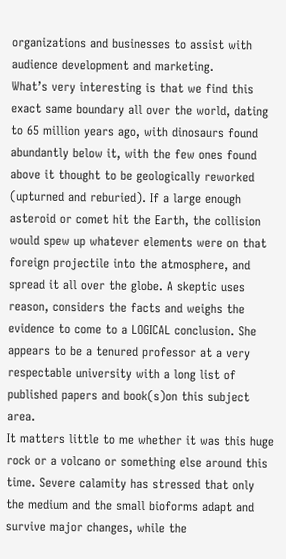organizations and businesses to assist with audience development and marketing.
What’s very interesting is that we find this exact same boundary all over the world, dating to 65 million years ago, with dinosaurs found abundantly below it, with the few ones found above it thought to be geologically reworked (upturned and reburied). If a large enough asteroid or comet hit the Earth, the collision would spew up whatever elements were on that foreign projectile into the atmosphere, and spread it all over the globe. A skeptic uses reason, considers the facts and weighs the evidence to come to a LOGICAL conclusion. She appears to be a tenured professor at a very respectable university with a long list of published papers and book(s)on this subject area.
It matters little to me whether it was this huge rock or a volcano or something else around this time. Severe calamity has stressed that only the medium and the small bioforms adapt and survive major changes, while the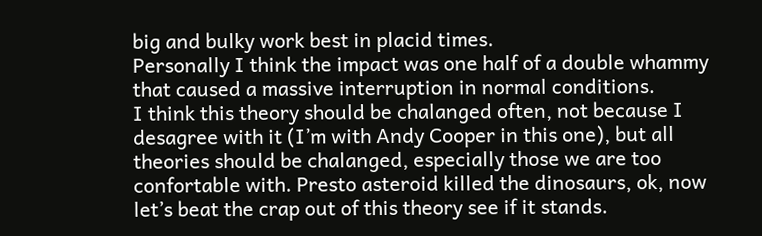big and bulky work best in placid times.
Personally I think the impact was one half of a double whammy that caused a massive interruption in normal conditions.
I think this theory should be chalanged often, not because I desagree with it (I’m with Andy Cooper in this one), but all theories should be chalanged, especially those we are too confortable with. Presto asteroid killed the dinosaurs, ok, now let’s beat the crap out of this theory see if it stands.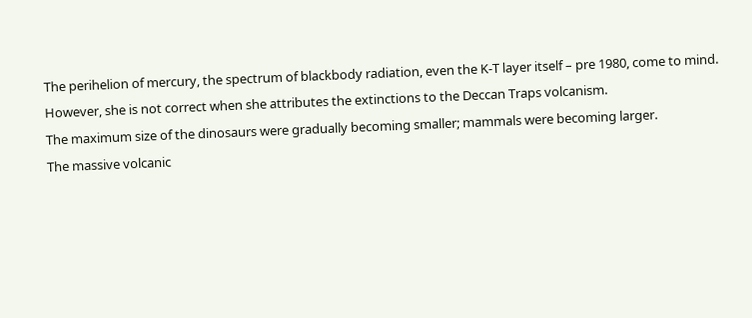The perihelion of mercury, the spectrum of blackbody radiation, even the K-T layer itself – pre 1980, come to mind.
However, she is not correct when she attributes the extinctions to the Deccan Traps volcanism.
The maximum size of the dinosaurs were gradually becoming smaller; mammals were becoming larger.
The massive volcanic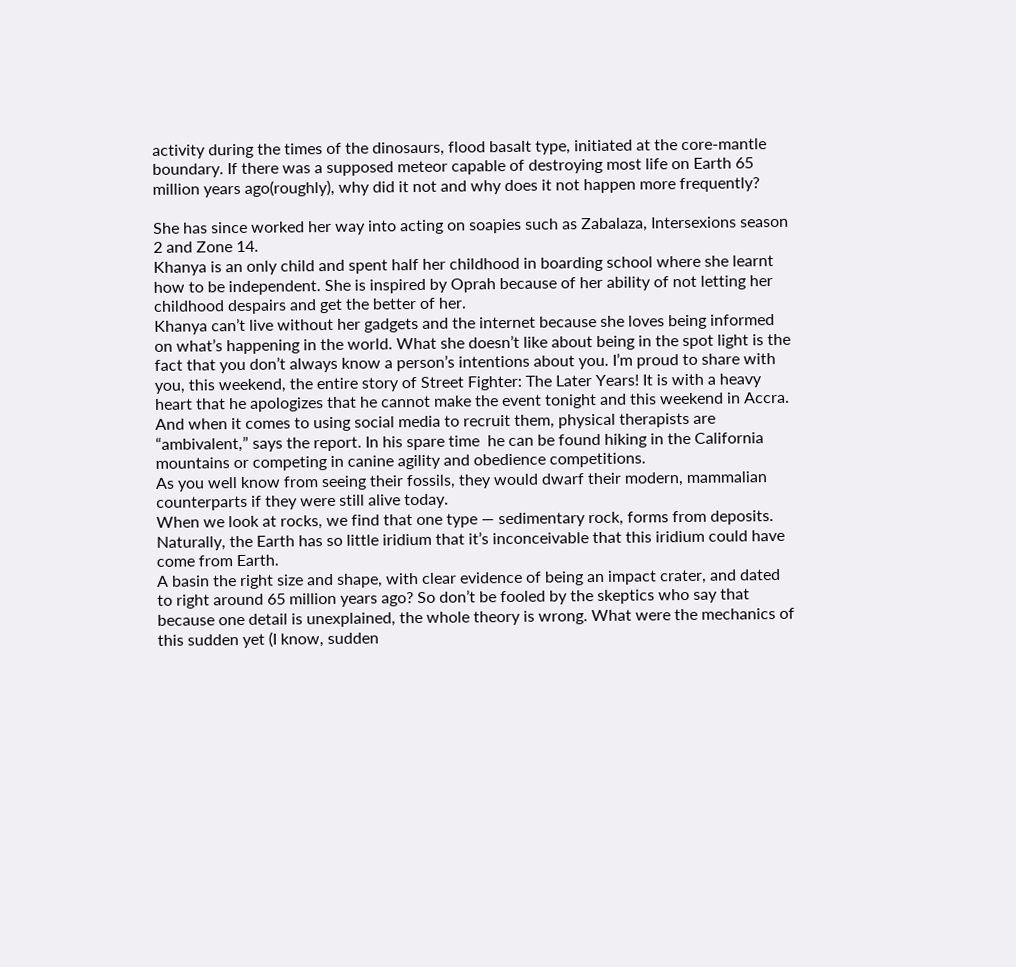activity during the times of the dinosaurs, flood basalt type, initiated at the core-mantle boundary. If there was a supposed meteor capable of destroying most life on Earth 65 million years ago(roughly), why did it not and why does it not happen more frequently?

She has since worked her way into acting on soapies such as Zabalaza, Intersexions season 2 and Zone 14.
Khanya is an only child and spent half her childhood in boarding school where she learnt how to be independent. She is inspired by Oprah because of her ability of not letting her childhood despairs and get the better of her.
Khanya can’t live without her gadgets and the internet because she loves being informed on what’s happening in the world. What she doesn’t like about being in the spot light is the fact that you don’t always know a person’s intentions about you. I’m proud to share with you, this weekend, the entire story of Street Fighter: The Later Years! It is with a heavy heart that he apologizes that he cannot make the event tonight and this weekend in Accra. And when it comes to using social media to recruit them, physical therapists are “ambivalent,” says the report. In his spare time  he can be found hiking in the California mountains or competing in canine agility and obedience competitions.
As you well know from seeing their fossils, they would dwarf their modern, mammalian counterparts if they were still alive today.
When we look at rocks, we find that one type — sedimentary rock, forms from deposits.
Naturally, the Earth has so little iridium that it’s inconceivable that this iridium could have come from Earth.
A basin the right size and shape, with clear evidence of being an impact crater, and dated to right around 65 million years ago? So don’t be fooled by the skeptics who say that because one detail is unexplained, the whole theory is wrong. What were the mechanics of this sudden yet (I know, sudden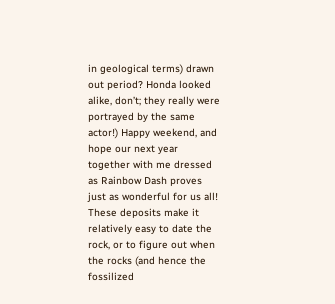in geological terms) drawn out period? Honda looked alike, don’t; they really were portrayed by the same actor!) Happy weekend, and hope our next year together with me dressed as Rainbow Dash proves just as wonderful for us all! These deposits make it relatively easy to date the rock, or to figure out when the rocks (and hence the fossilized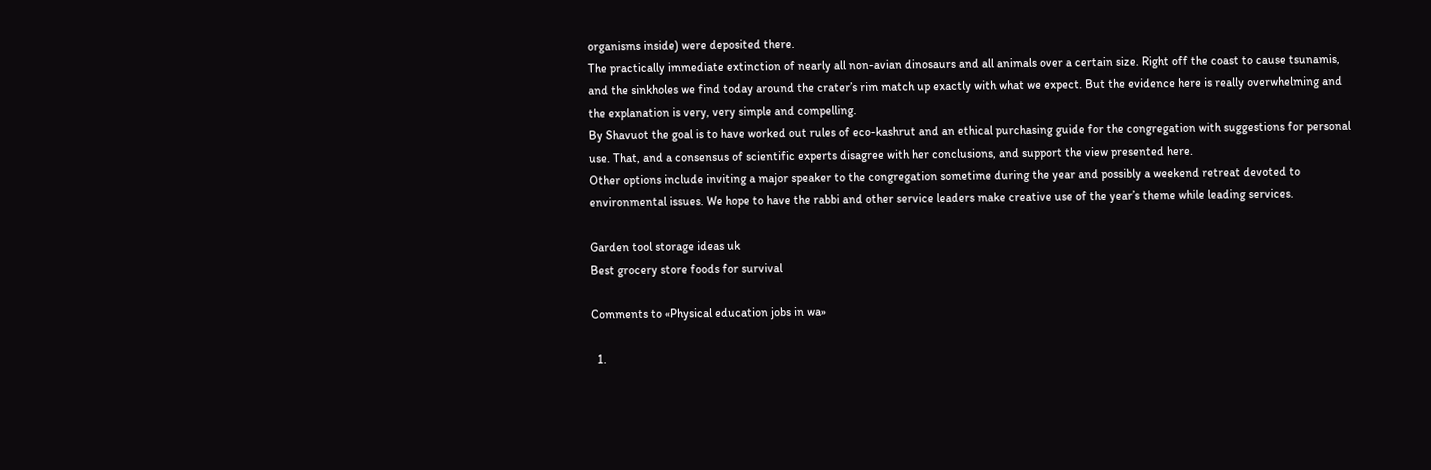organisms inside) were deposited there.
The practically immediate extinction of nearly all non-avian dinosaurs and all animals over a certain size. Right off the coast to cause tsunamis, and the sinkholes we find today around the crater’s rim match up exactly with what we expect. But the evidence here is really overwhelming and the explanation is very, very simple and compelling.
By Shavuot the goal is to have worked out rules of eco-kashrut and an ethical purchasing guide for the congregation with suggestions for personal use. That, and a consensus of scientific experts disagree with her conclusions, and support the view presented here.
Other options include inviting a major speaker to the congregation sometime during the year and possibly a weekend retreat devoted to environmental issues. We hope to have the rabbi and other service leaders make creative use of the year’s theme while leading services.

Garden tool storage ideas uk
Best grocery store foods for survival

Comments to «Physical education jobs in wa»

  1.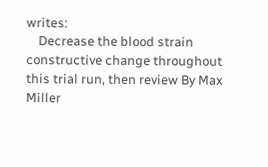writes:
    Decrease the blood strain constructive change throughout this trial run, then review By Max Miller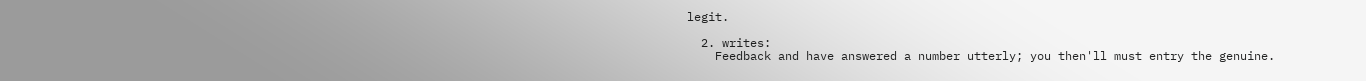legit.

  2. writes:
    Feedback and have answered a number utterly; you then'll must entry the genuine.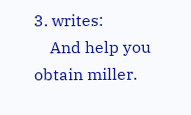3. writes:
    And help you obtain miller.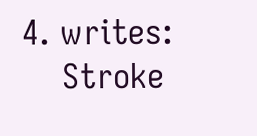4. writes:
    Stroke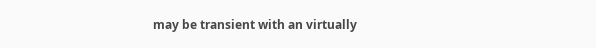may be transient with an virtually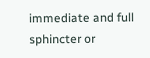immediate and full sphincter or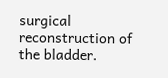surgical reconstruction of the bladder.